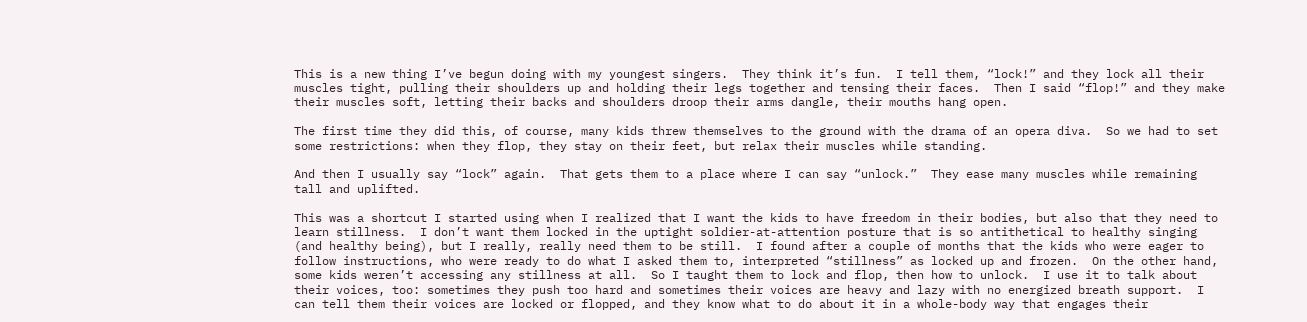This is a new thing I’ve begun doing with my youngest singers.  They think it’s fun.  I tell them, “lock!” and they lock all their muscles tight, pulling their shoulders up and holding their legs together and tensing their faces.  Then I said “flop!” and they make their muscles soft, letting their backs and shoulders droop their arms dangle, their mouths hang open.

The first time they did this, of course, many kids threw themselves to the ground with the drama of an opera diva.  So we had to set some restrictions: when they flop, they stay on their feet, but relax their muscles while standing.

And then I usually say “lock” again.  That gets them to a place where I can say “unlock.”  They ease many muscles while remaining tall and uplifted.

This was a shortcut I started using when I realized that I want the kids to have freedom in their bodies, but also that they need to learn stillness.  I don’t want them locked in the uptight soldier-at-attention posture that is so antithetical to healthy singing (and healthy being), but I really, really need them to be still.  I found after a couple of months that the kids who were eager to follow instructions, who were ready to do what I asked them to, interpreted “stillness” as locked up and frozen.  On the other hand, some kids weren’t accessing any stillness at all.  So I taught them to lock and flop, then how to unlock.  I use it to talk about their voices, too: sometimes they push too hard and sometimes their voices are heavy and lazy with no energized breath support.  I can tell them their voices are locked or flopped, and they know what to do about it in a whole-body way that engages their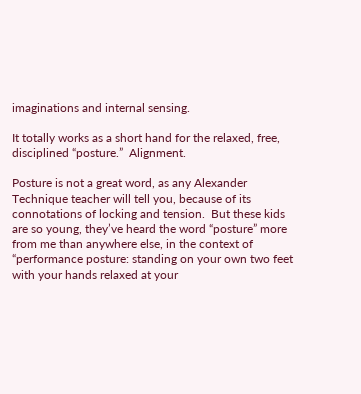imaginations and internal sensing.

It totally works as a short hand for the relaxed, free, disciplined “posture.”  Alignment.

Posture is not a great word, as any Alexander Technique teacher will tell you, because of its connotations of locking and tension.  But these kids are so young, they’ve heard the word “posture” more from me than anywhere else, in the context of “performance posture: standing on your own two feet with your hands relaxed at your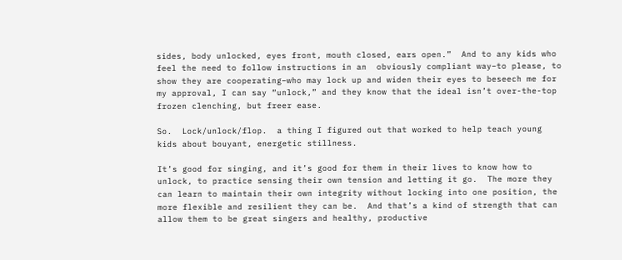sides, body unlocked, eyes front, mouth closed, ears open.”  And to any kids who feel the need to follow instructions in an  obviously compliant way–to please, to show they are cooperating–who may lock up and widen their eyes to beseech me for my approval, I can say “unlock,” and they know that the ideal isn’t over-the-top frozen clenching, but freer ease.

So.  Lock/unlock/flop.  a thing I figured out that worked to help teach young kids about bouyant, energetic stillness.

It’s good for singing, and it’s good for them in their lives to know how to unlock, to practice sensing their own tension and letting it go.  The more they can learn to maintain their own integrity without locking into one position, the more flexible and resilient they can be.  And that’s a kind of strength that can allow them to be great singers and healthy, productive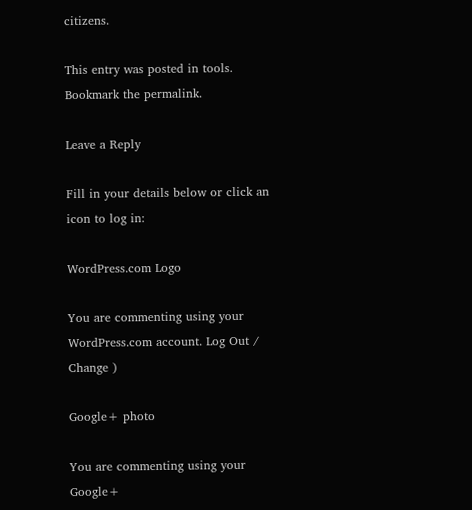citizens.

This entry was posted in tools. Bookmark the permalink.

Leave a Reply

Fill in your details below or click an icon to log in:

WordPress.com Logo

You are commenting using your WordPress.com account. Log Out /  Change )

Google+ photo

You are commenting using your Google+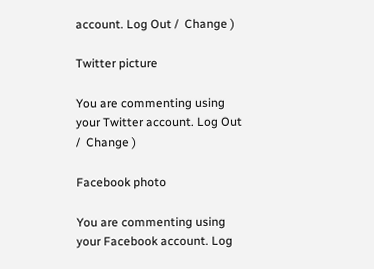account. Log Out /  Change )

Twitter picture

You are commenting using your Twitter account. Log Out /  Change )

Facebook photo

You are commenting using your Facebook account. Log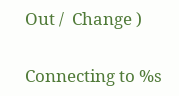Out /  Change )


Connecting to %s